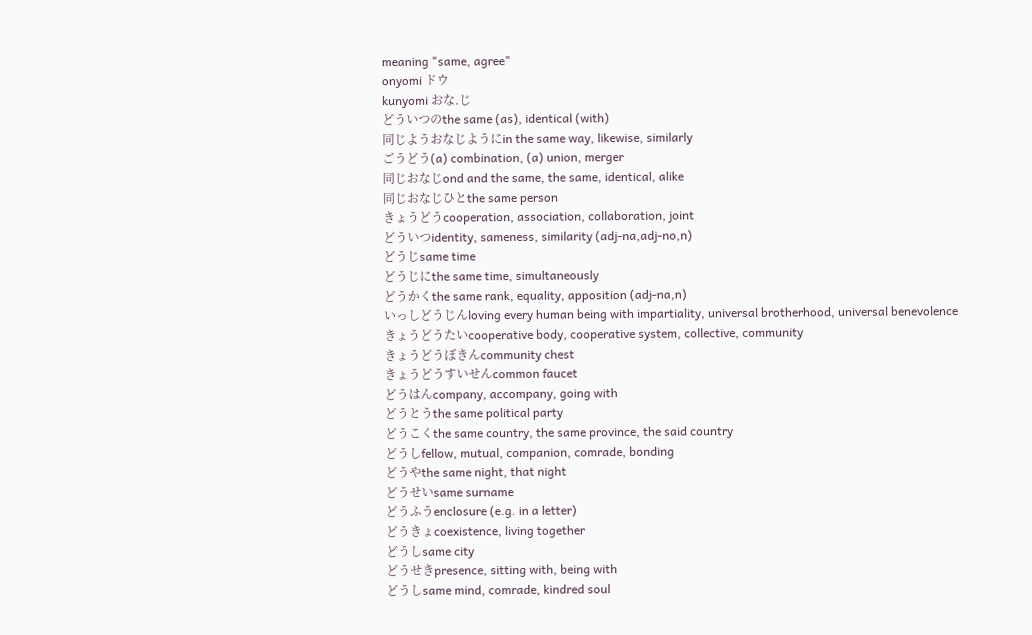meaning "same, agree"
onyomi ドウ
kunyomi おな.じ
どういつのthe same (as), identical (with)
同じようおなじようにin the same way, likewise, similarly
ごうどう(a) combination, (a) union, merger
同じおなじond and the same, the same, identical, alike
同じおなじひとthe same person
きょうどうcooperation, association, collaboration, joint
どういつidentity, sameness, similarity (adj-na,adj-no,n)
どうじsame time
どうじにthe same time, simultaneously
どうかくthe same rank, equality, apposition (adj-na,n)
いっしどうじんloving every human being with impartiality, universal brotherhood, universal benevolence
きょうどうたいcooperative body, cooperative system, collective, community
きょうどうぼきんcommunity chest
きょうどうすいせんcommon faucet
どうはんcompany, accompany, going with
どうとうthe same political party
どうこくthe same country, the same province, the said country
どうしfellow, mutual, companion, comrade, bonding
どうやthe same night, that night
どうせいsame surname
どうふうenclosure (e.g. in a letter)
どうきょcoexistence, living together
どうしsame city
どうせきpresence, sitting with, being with
どうしsame mind, comrade, kindred soul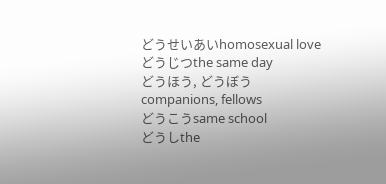どうせいあいhomosexual love
どうじつthe same day
どうほう, どうぼうcompanions, fellows
どうこうsame school
どうしthe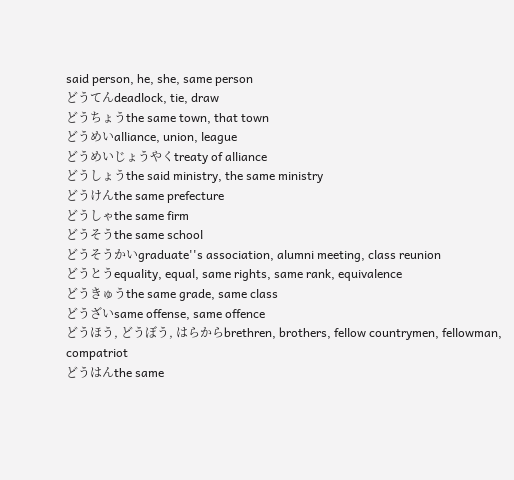said person, he, she, same person
どうてんdeadlock, tie, draw
どうちょうthe same town, that town
どうめいalliance, union, league
どうめいじょうやくtreaty of alliance
どうしょうthe said ministry, the same ministry
どうけんthe same prefecture
どうしゃthe same firm
どうそうthe same school
どうそうかいgraduate''s association, alumni meeting, class reunion
どうとうequality, equal, same rights, same rank, equivalence
どうきゅうthe same grade, same class
どうざいsame offense, same offence
どうほう, どうぼう, はらからbrethren, brothers, fellow countrymen, fellowman, compatriot
どうはんthe same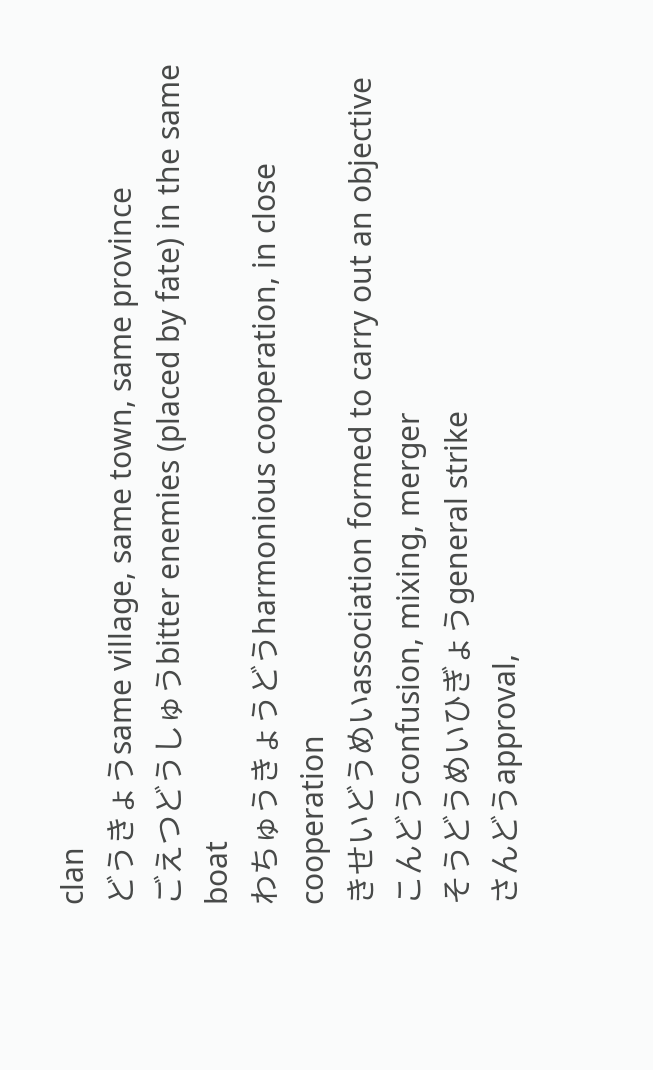clan
どうきょうsame village, same town, same province
ごえつどうしゅうbitter enemies (placed by fate) in the same boat
わちゅうきょうどうharmonious cooperation, in close cooperation
きせいどうめいassociation formed to carry out an objective
こんどうconfusion, mixing, merger
そうどうめいひぎょうgeneral strike
さんどうapproval,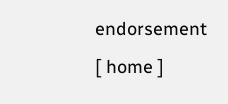endorsement
[ home ]